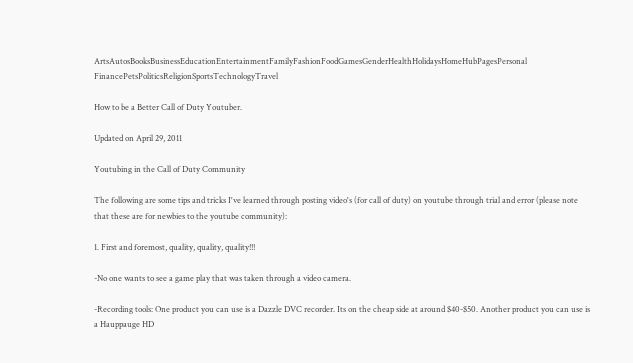ArtsAutosBooksBusinessEducationEntertainmentFamilyFashionFoodGamesGenderHealthHolidaysHomeHubPagesPersonal FinancePetsPoliticsReligionSportsTechnologyTravel

How to be a Better Call of Duty Youtuber.

Updated on April 29, 2011

Youtubing in the Call of Duty Community

The following are some tips and tricks I've learned through posting video's (for call of duty) on youtube through trial and error (please note that these are for newbies to the youtube community):

1. First and foremost, quality, quality, quality!!!

-No one wants to see a game play that was taken through a video camera.

-Recording tools: One product you can use is a Dazzle DVC recorder. Its on the cheap side at around $40-$50. Another product you can use is a Hauppauge HD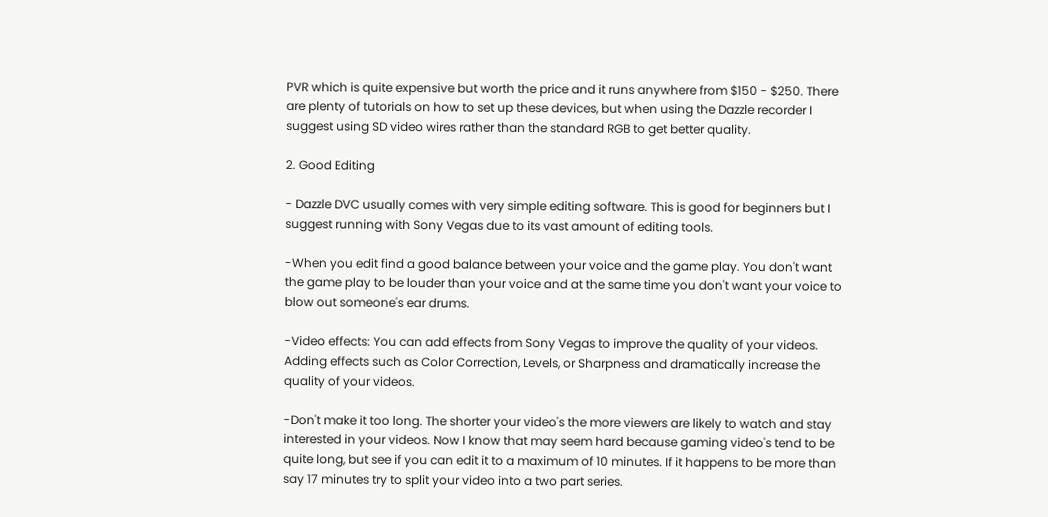PVR which is quite expensive but worth the price and it runs anywhere from $150 - $250. There are plenty of tutorials on how to set up these devices, but when using the Dazzle recorder I suggest using SD video wires rather than the standard RGB to get better quality.

2. Good Editing

- Dazzle DVC usually comes with very simple editing software. This is good for beginners but I suggest running with Sony Vegas due to its vast amount of editing tools.

-When you edit find a good balance between your voice and the game play. You don't want the game play to be louder than your voice and at the same time you don't want your voice to blow out someone's ear drums.

-Video effects: You can add effects from Sony Vegas to improve the quality of your videos. Adding effects such as Color Correction, Levels, or Sharpness and dramatically increase the quality of your videos.

-Don't make it too long. The shorter your video's the more viewers are likely to watch and stay interested in your videos. Now I know that may seem hard because gaming video's tend to be quite long, but see if you can edit it to a maximum of 10 minutes. If it happens to be more than say 17 minutes try to split your video into a two part series.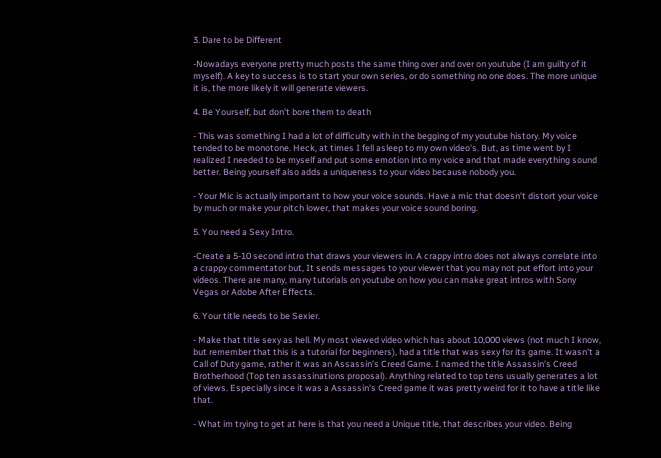3. Dare to be Different

-Nowadays everyone pretty much posts the same thing over and over on youtube (I am guilty of it myself). A key to success is to start your own series, or do something no one does. The more unique it is, the more likely it will generate viewers.

4. Be Yourself, but don't bore them to death

- This was something I had a lot of difficulty with in the begging of my youtube history. My voice tended to be monotone. Heck, at times I fell asleep to my own video's. But, as time went by I realized I needed to be myself and put some emotion into my voice and that made everything sound better. Being yourself also adds a uniqueness to your video because nobody you.

- Your Mic is actually important to how your voice sounds. Have a mic that doesn't distort your voice by much or make your pitch lower, that makes your voice sound boring.

5. You need a Sexy Intro.

-Create a 5-10 second intro that draws your viewers in. A crappy intro does not always correlate into a crappy commentator but, It sends messages to your viewer that you may not put effort into your videos. There are many, many tutorials on youtube on how you can make great intros with Sony Vegas or Adobe After Effects.

6. Your title needs to be Sexier.

- Make that title sexy as hell. My most viewed video which has about 10,000 views (not much I know, but remember that this is a tutorial for beginners), had a title that was sexy for its game. It wasn't a Call of Duty game, rather it was an Assassin's Creed Game. I named the title Assassin's Creed Brotherhood (Top ten assassinations proposal). Anything related to top tens usually generates a lot of views. Especially since it was a Assassin's Creed game it was pretty weird for it to have a title like that.

- What im trying to get at here is that you need a Unique title, that describes your video. Being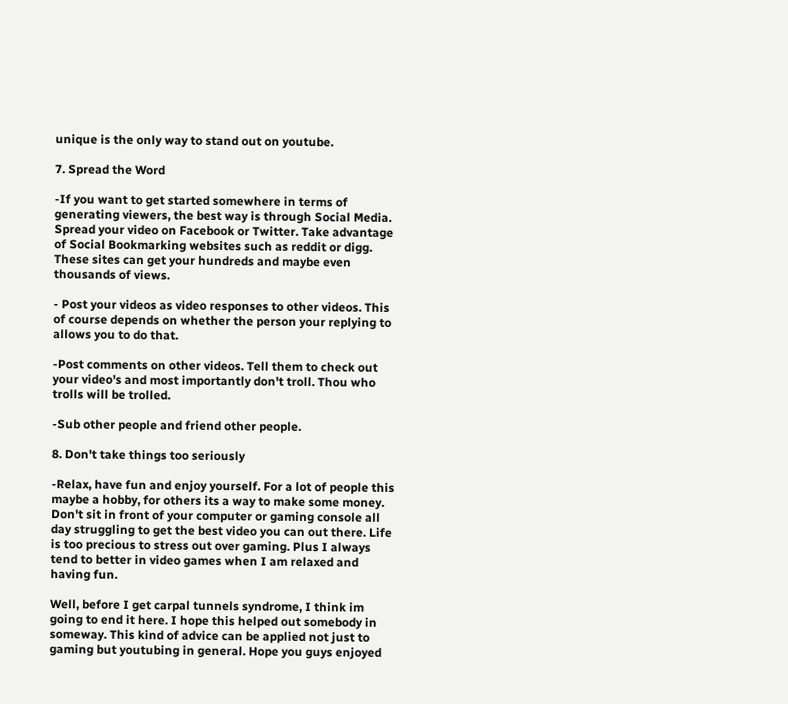unique is the only way to stand out on youtube.

7. Spread the Word

-If you want to get started somewhere in terms of generating viewers, the best way is through Social Media. Spread your video on Facebook or Twitter. Take advantage of Social Bookmarking websites such as reddit or digg. These sites can get your hundreds and maybe even thousands of views.

- Post your videos as video responses to other videos. This of course depends on whether the person your replying to allows you to do that.

-Post comments on other videos. Tell them to check out your video's and most importantly don't troll. Thou who trolls will be trolled.

-Sub other people and friend other people.

8. Don't take things too seriously

-Relax, have fun and enjoy yourself. For a lot of people this maybe a hobby, for others its a way to make some money. Don't sit in front of your computer or gaming console all day struggling to get the best video you can out there. Life is too precious to stress out over gaming. Plus I always tend to better in video games when I am relaxed and having fun.

Well, before I get carpal tunnels syndrome, I think im going to end it here. I hope this helped out somebody in someway. This kind of advice can be applied not just to gaming but youtubing in general. Hope you guys enjoyed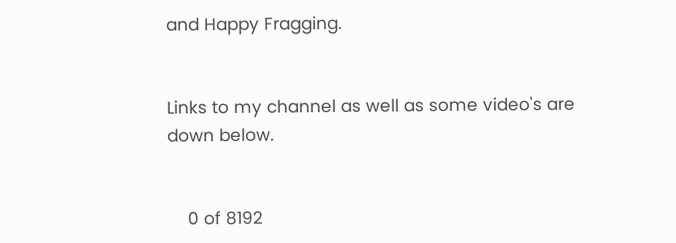and Happy Fragging.


Links to my channel as well as some video's are down below.


    0 of 8192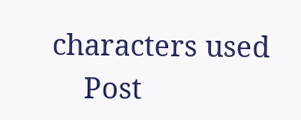characters used
    Post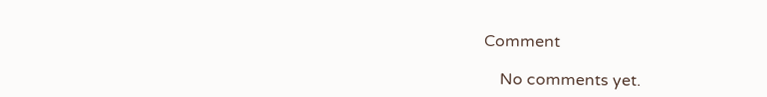Comment

    No comments yet.